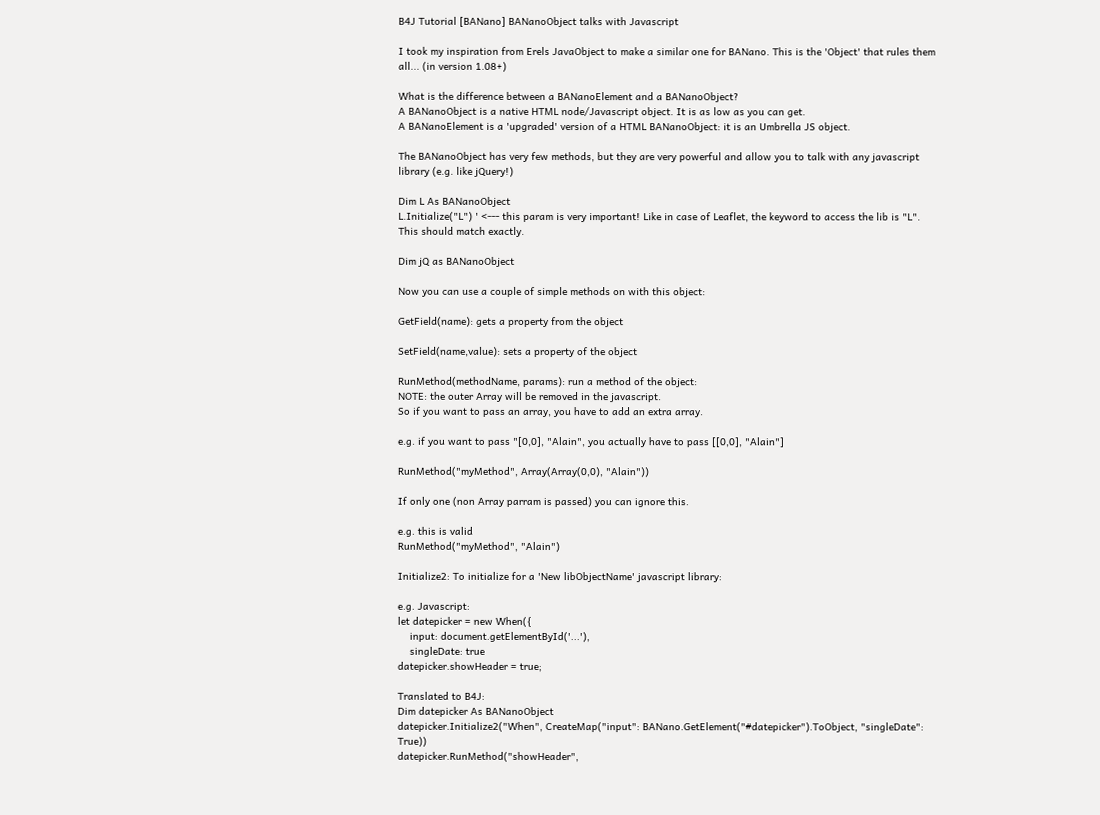B4J Tutorial [BANano] BANanoObject talks with Javascript

I took my inspiration from Erels JavaObject to make a similar one for BANano. This is the 'Object' that rules them all... (in version 1.08+)

What is the difference between a BANanoElement and a BANanoObject?
A BANanoObject is a native HTML node/Javascript object. It is as low as you can get.
A BANanoElement is a 'upgraded' version of a HTML BANanoObject: it is an Umbrella JS object.

The BANanoObject has very few methods, but they are very powerful and allow you to talk with any javascript library (e.g. like jQuery!)

Dim L As BANanoObject
L.Initialize("L") ' <--- this param is very important! Like in case of Leaflet, the keyword to access the lib is "L".  This should match exactly.

Dim jQ as BANanoObject

Now you can use a couple of simple methods on with this object:

GetField(name): gets a property from the object

SetField(name,value): sets a property of the object

RunMethod(methodName, params): run a method of the object:
NOTE: the outer Array will be removed in the javascript.
So if you want to pass an array, you have to add an extra array.

e.g. if you want to pass "[0,0], "Alain", you actually have to pass [[0,0], "Alain"]

RunMethod("myMethod", Array(Array(0,0), "Alain"))

If only one (non Array parram is passed) you can ignore this.

e.g. this is valid
RunMethod("myMethod", "Alain")

Initialize2: To initialize for a 'New libObjectName' javascript library:

e.g. Javascript:
let datepicker = new When({
    input: document.getElementById('...'),
    singleDate: true
datepicker.showHeader = true;

Translated to B4J:
Dim datepicker As BANanoObject
datepicker.Initialize2("When", CreateMap("input": BANano.GetElement("#datepicker").ToObject, "singleDate": True))
datepicker.RunMethod("showHeader",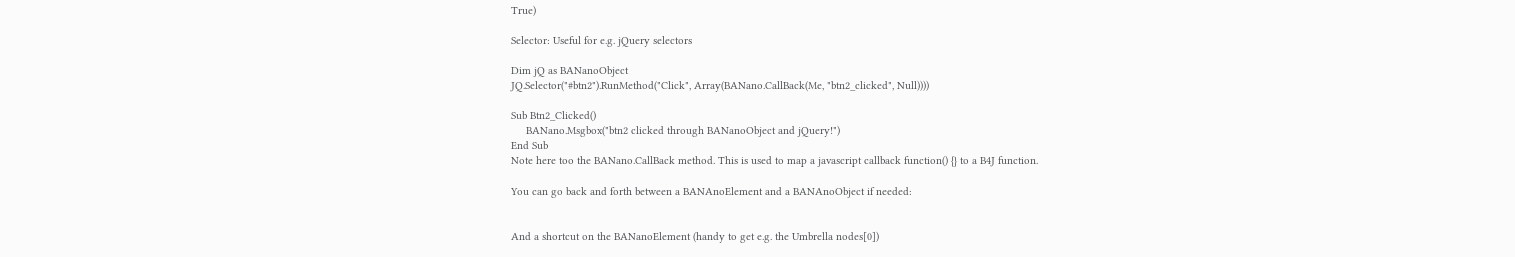True)

Selector: Useful for e.g. jQuery selectors

Dim jQ as BANanoObject
JQ.Selector("#btn2").RunMethod("Click", Array(BANano.CallBack(Me, "btn2_clicked", Null))))

Sub Btn2_Clicked()
     BANano.Msgbox("btn2 clicked through BANanoObject and jQuery!")
End Sub
Note here too the BANano.CallBack method. This is used to map a javascript callback function() {} to a B4J function.

You can go back and forth between a BANAnoElement and a BANAnoObject if needed:


And a shortcut on the BANanoElement (handy to get e.g. the Umbrella nodes[0])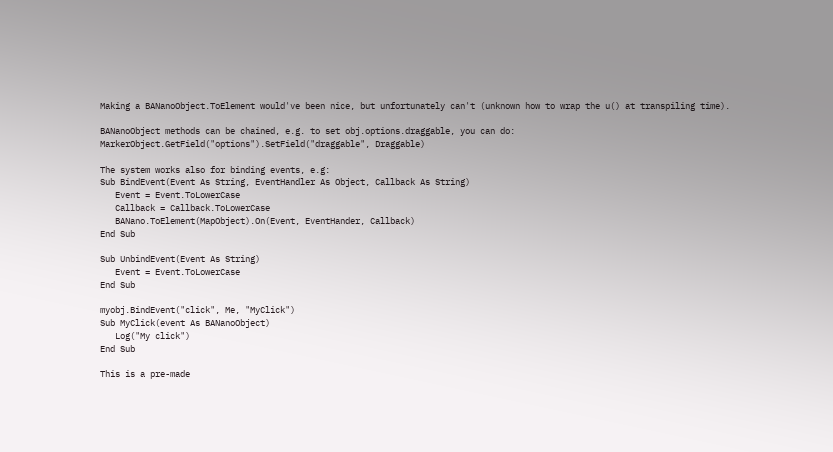Making a BANanoObject.ToElement would've been nice, but unfortunately can't (unknown how to wrap the u() at transpiling time).

BANanoObject methods can be chained, e.g. to set obj.options.draggable, you can do:
MarkerObject.GetField("options").SetField("draggable", Draggable)

The system works also for binding events, e.g:
Sub BindEvent(Event As String, EventHandler As Object, Callback As String)
   Event = Event.ToLowerCase
   Callback = Callback.ToLowerCase
   BANano.ToElement(MapObject).On(Event, EventHander, Callback)
End Sub

Sub UnbindEvent(Event As String)
   Event = Event.ToLowerCase
End Sub

myobj.BindEvent("click", Me, "MyClick")
Sub MyClick(event As BANanoObject)
   Log("My click")
End Sub

This is a pre-made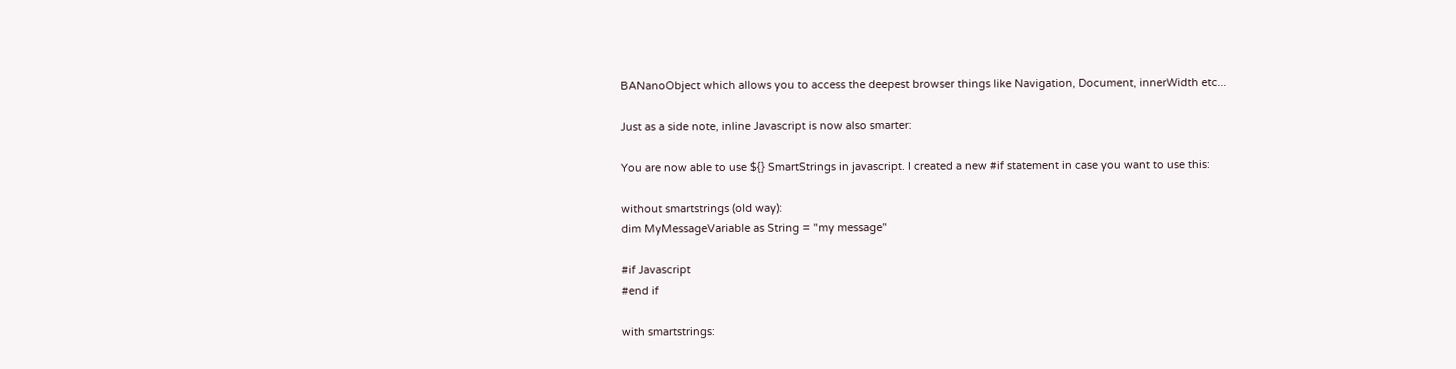BANanoObject which allows you to access the deepest browser things like Navigation, Document, innerWidth etc...

Just as a side note, inline Javascript is now also smarter:

You are now able to use ${} SmartStrings in javascript. I created a new #if statement in case you want to use this:

without smartstrings (old way):
dim MyMessageVariable as String = "my message"

#if Javascript
#end if

with smartstrings: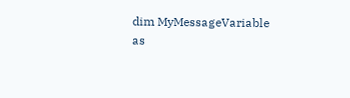dim MyMessageVariable as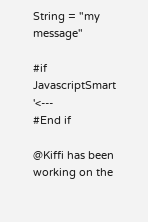String = "my message"

#if JavascriptSmart '<---
#End if

@Kiffi has been working on the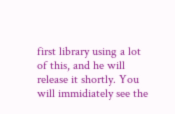first library using a lot of this, and he will release it shortly. You will immidiately see the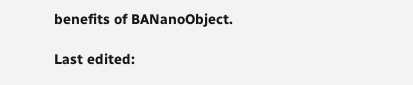benefits of BANanoObject.

Last edited: